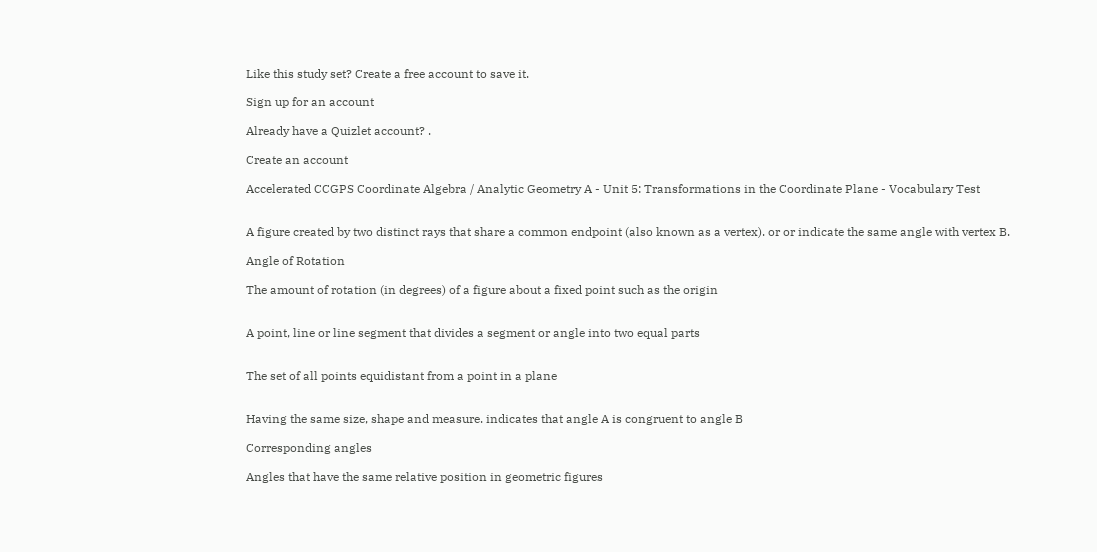Like this study set? Create a free account to save it.

Sign up for an account

Already have a Quizlet account? .

Create an account

Accelerated CCGPS Coordinate Algebra / Analytic Geometry A - Unit 5: Transformations in the Coordinate Plane - Vocabulary Test


A figure created by two distinct rays that share a common endpoint (also known as a vertex). or or indicate the same angle with vertex B.

Angle of Rotation

The amount of rotation (in degrees) of a figure about a fixed point such as the origin


A point, line or line segment that divides a segment or angle into two equal parts


The set of all points equidistant from a point in a plane


Having the same size, shape and measure. indicates that angle A is congruent to angle B

Corresponding angles

Angles that have the same relative position in geometric figures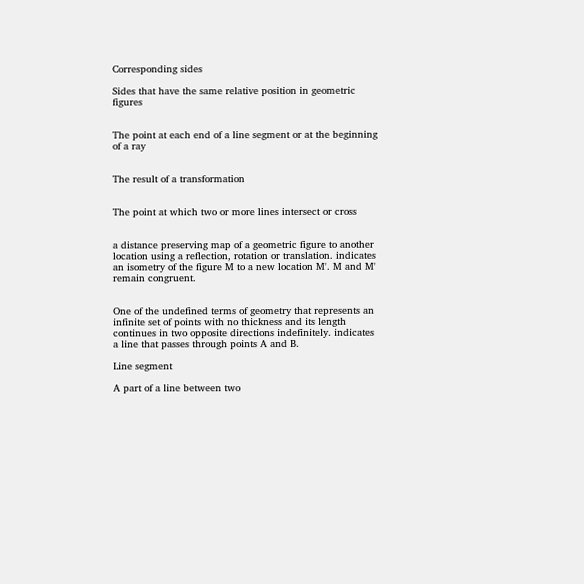Corresponding sides

Sides that have the same relative position in geometric figures


The point at each end of a line segment or at the beginning of a ray


The result of a transformation


The point at which two or more lines intersect or cross


a distance preserving map of a geometric figure to another location using a reflection, rotation or translation. indicates an isometry of the figure M to a new location M'. M and M' remain congruent.


One of the undefined terms of geometry that represents an infinite set of points with no thickness and its length continues in two opposite directions indefinitely. indicates a line that passes through points A and B.

Line segment

A part of a line between two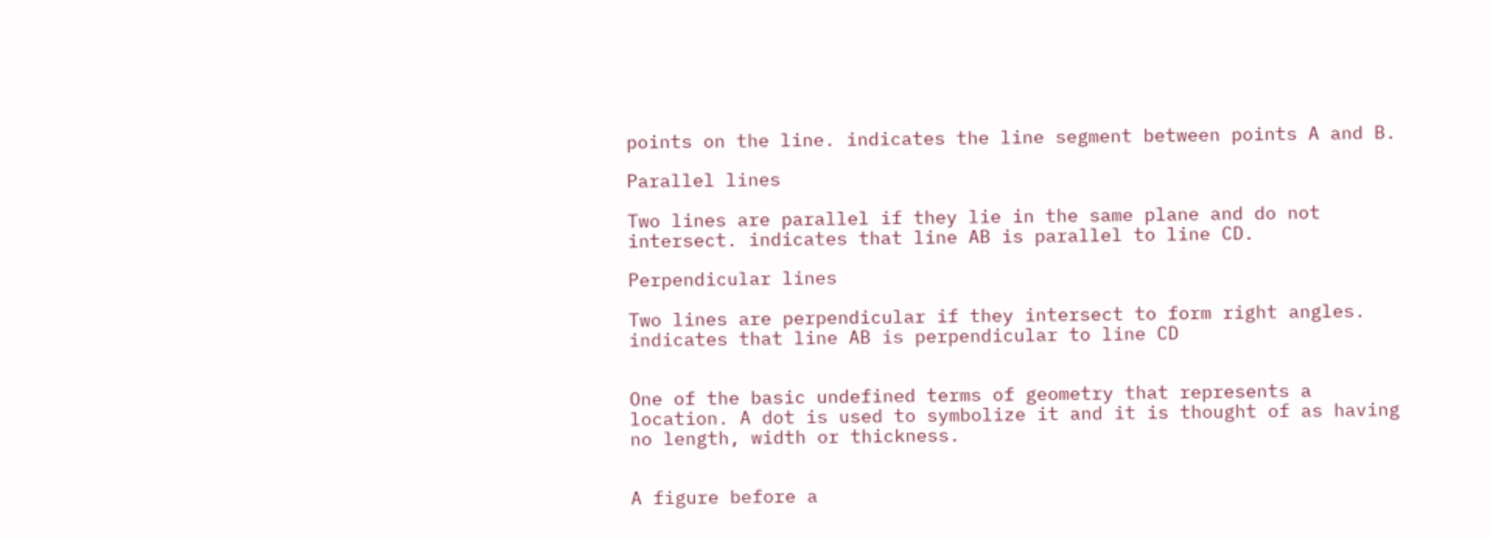points on the line. indicates the line segment between points A and B.

Parallel lines

Two lines are parallel if they lie in the same plane and do not intersect. indicates that line AB is parallel to line CD.

Perpendicular lines

Two lines are perpendicular if they intersect to form right angles. indicates that line AB is perpendicular to line CD


One of the basic undefined terms of geometry that represents a location. A dot is used to symbolize it and it is thought of as having no length, width or thickness.


A figure before a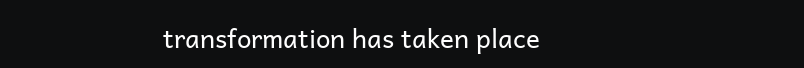transformation has taken place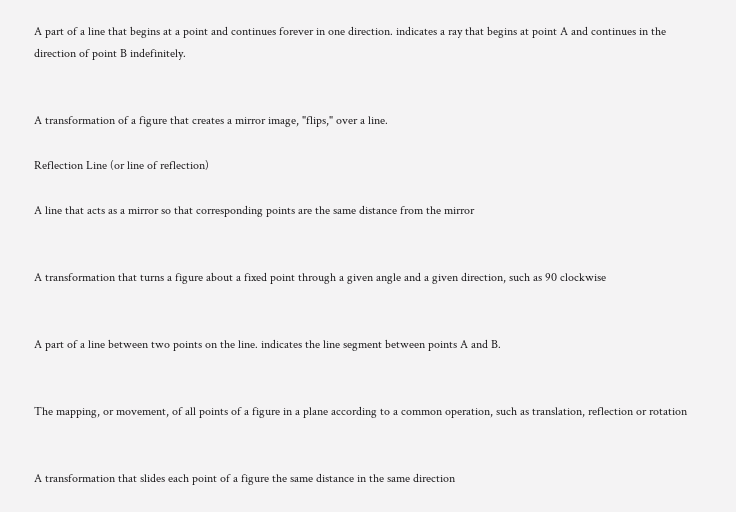A part of a line that begins at a point and continues forever in one direction. indicates a ray that begins at point A and continues in the direction of point B indefinitely.


A transformation of a figure that creates a mirror image, "flips," over a line.

Reflection Line (or line of reflection)

A line that acts as a mirror so that corresponding points are the same distance from the mirror


A transformation that turns a figure about a fixed point through a given angle and a given direction, such as 90 clockwise


A part of a line between two points on the line. indicates the line segment between points A and B.


The mapping, or movement, of all points of a figure in a plane according to a common operation, such as translation, reflection or rotation


A transformation that slides each point of a figure the same distance in the same direction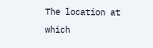The location at which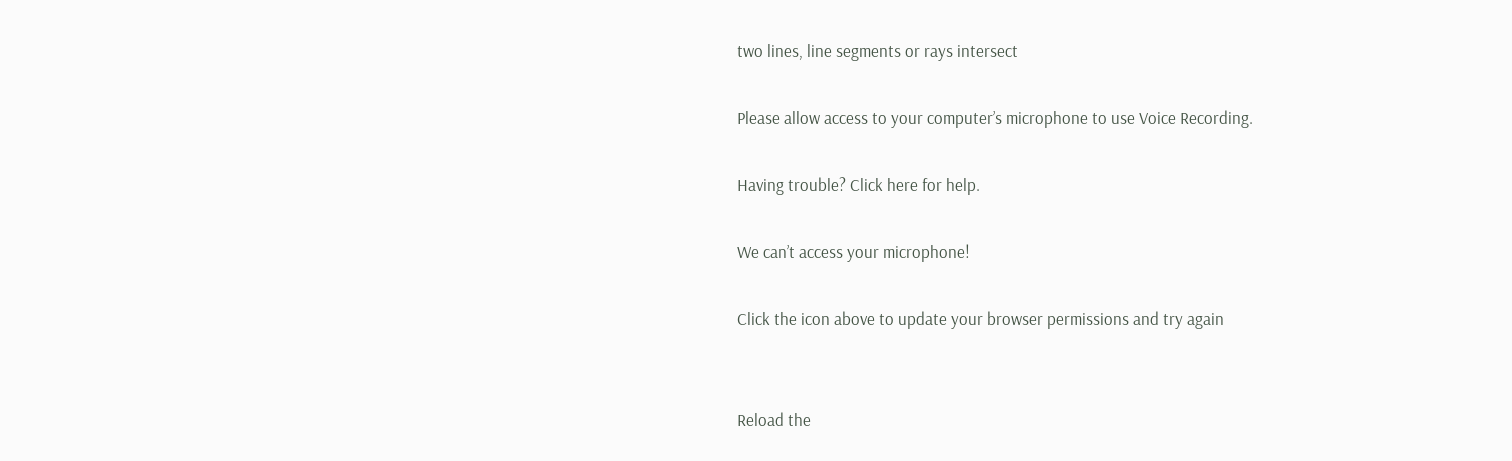two lines, line segments or rays intersect

Please allow access to your computer’s microphone to use Voice Recording.

Having trouble? Click here for help.

We can’t access your microphone!

Click the icon above to update your browser permissions and try again


Reload the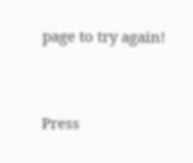page to try again!


Press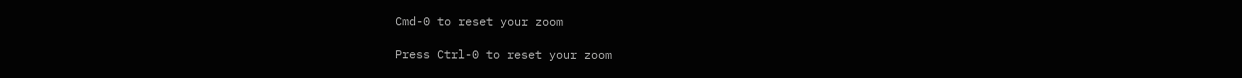Cmd-0 to reset your zoom

Press Ctrl-0 to reset your zoom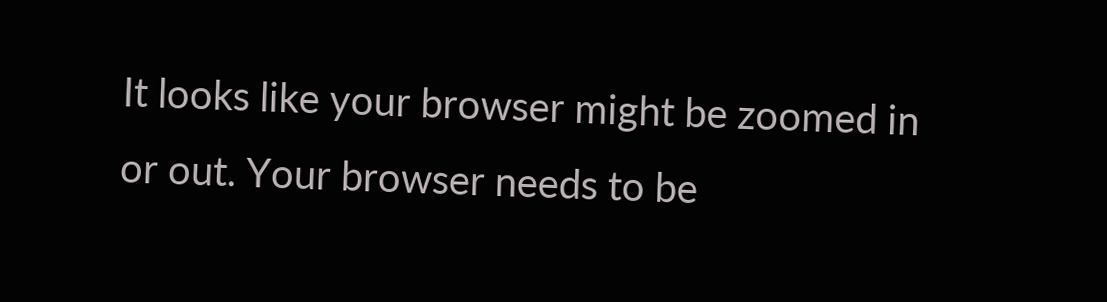It looks like your browser might be zoomed in or out. Your browser needs to be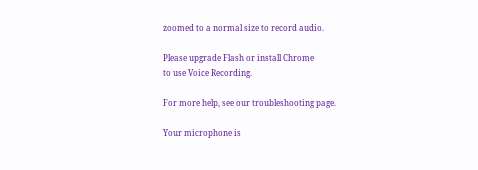zoomed to a normal size to record audio.

Please upgrade Flash or install Chrome
to use Voice Recording.

For more help, see our troubleshooting page.

Your microphone is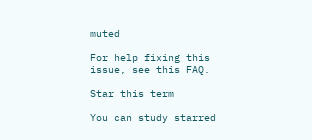muted

For help fixing this issue, see this FAQ.

Star this term

You can study starred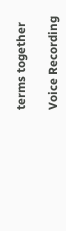terms together

Voice Recording